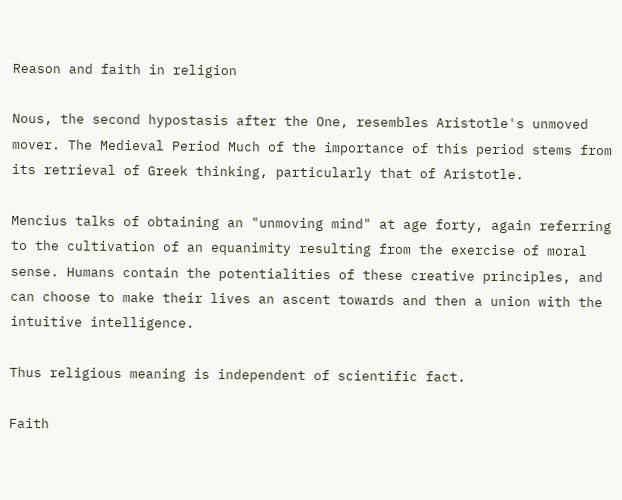Reason and faith in religion

Nous, the second hypostasis after the One, resembles Aristotle's unmoved mover. The Medieval Period Much of the importance of this period stems from its retrieval of Greek thinking, particularly that of Aristotle.

Mencius talks of obtaining an "unmoving mind" at age forty, again referring to the cultivation of an equanimity resulting from the exercise of moral sense. Humans contain the potentialities of these creative principles, and can choose to make their lives an ascent towards and then a union with the intuitive intelligence.

Thus religious meaning is independent of scientific fact.

Faith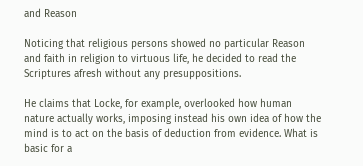and Reason

Noticing that religious persons showed no particular Reason and faith in religion to virtuous life, he decided to read the Scriptures afresh without any presuppositions.

He claims that Locke, for example, overlooked how human nature actually works, imposing instead his own idea of how the mind is to act on the basis of deduction from evidence. What is basic for a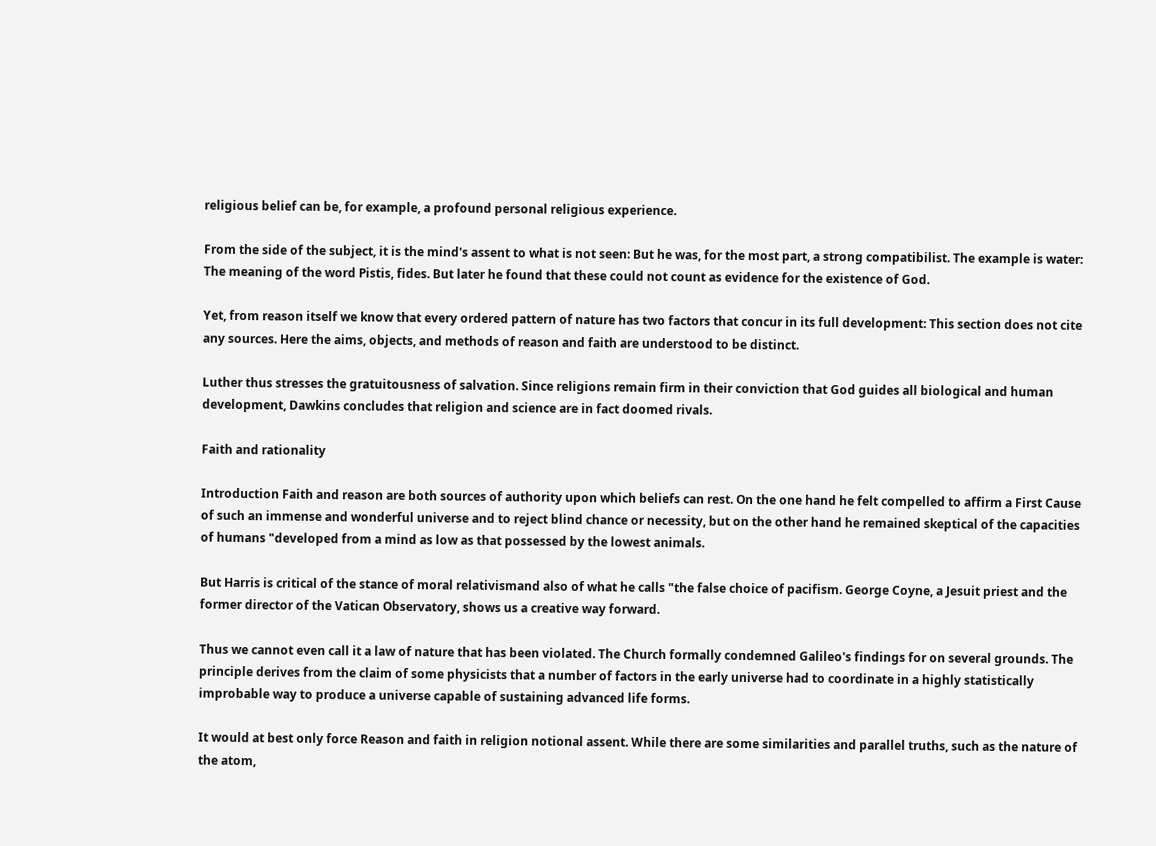religious belief can be, for example, a profound personal religious experience.

From the side of the subject, it is the mind's assent to what is not seen: But he was, for the most part, a strong compatibilist. The example is water: The meaning of the word Pistis, fides. But later he found that these could not count as evidence for the existence of God.

Yet, from reason itself we know that every ordered pattern of nature has two factors that concur in its full development: This section does not cite any sources. Here the aims, objects, and methods of reason and faith are understood to be distinct.

Luther thus stresses the gratuitousness of salvation. Since religions remain firm in their conviction that God guides all biological and human development, Dawkins concludes that religion and science are in fact doomed rivals.

Faith and rationality

Introduction Faith and reason are both sources of authority upon which beliefs can rest. On the one hand he felt compelled to affirm a First Cause of such an immense and wonderful universe and to reject blind chance or necessity, but on the other hand he remained skeptical of the capacities of humans "developed from a mind as low as that possessed by the lowest animals.

But Harris is critical of the stance of moral relativismand also of what he calls "the false choice of pacifism. George Coyne, a Jesuit priest and the former director of the Vatican Observatory, shows us a creative way forward.

Thus we cannot even call it a law of nature that has been violated. The Church formally condemned Galileo's findings for on several grounds. The principle derives from the claim of some physicists that a number of factors in the early universe had to coordinate in a highly statistically improbable way to produce a universe capable of sustaining advanced life forms.

It would at best only force Reason and faith in religion notional assent. While there are some similarities and parallel truths, such as the nature of the atom,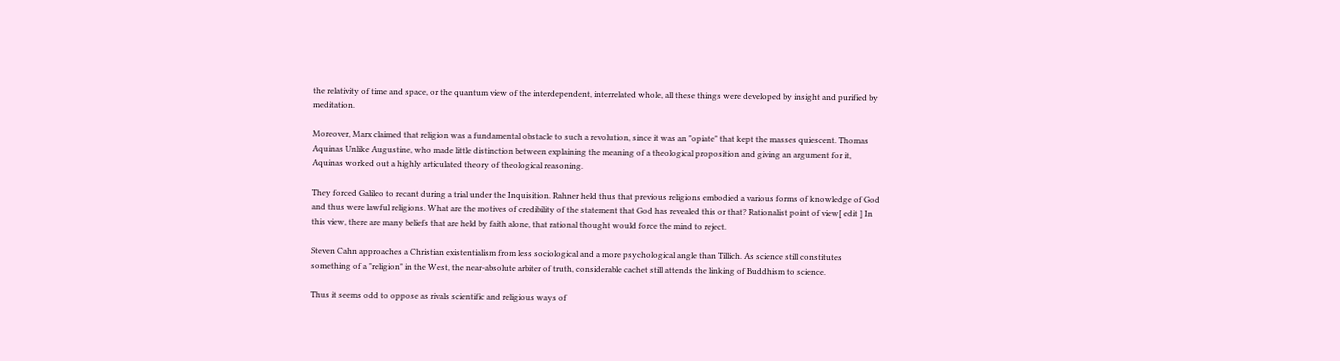the relativity of time and space, or the quantum view of the interdependent, interrelated whole, all these things were developed by insight and purified by meditation.

Moreover, Marx claimed that religion was a fundamental obstacle to such a revolution, since it was an "opiate" that kept the masses quiescent. Thomas Aquinas Unlike Augustine, who made little distinction between explaining the meaning of a theological proposition and giving an argument for it, Aquinas worked out a highly articulated theory of theological reasoning.

They forced Galileo to recant during a trial under the Inquisition. Rahner held thus that previous religions embodied a various forms of knowledge of God and thus were lawful religions. What are the motives of credibility of the statement that God has revealed this or that? Rationalist point of view[ edit ] In this view, there are many beliefs that are held by faith alone, that rational thought would force the mind to reject.

Steven Cahn approaches a Christian existentialism from less sociological and a more psychological angle than Tillich. As science still constitutes something of a "religion" in the West, the near-absolute arbiter of truth, considerable cachet still attends the linking of Buddhism to science.

Thus it seems odd to oppose as rivals scientific and religious ways of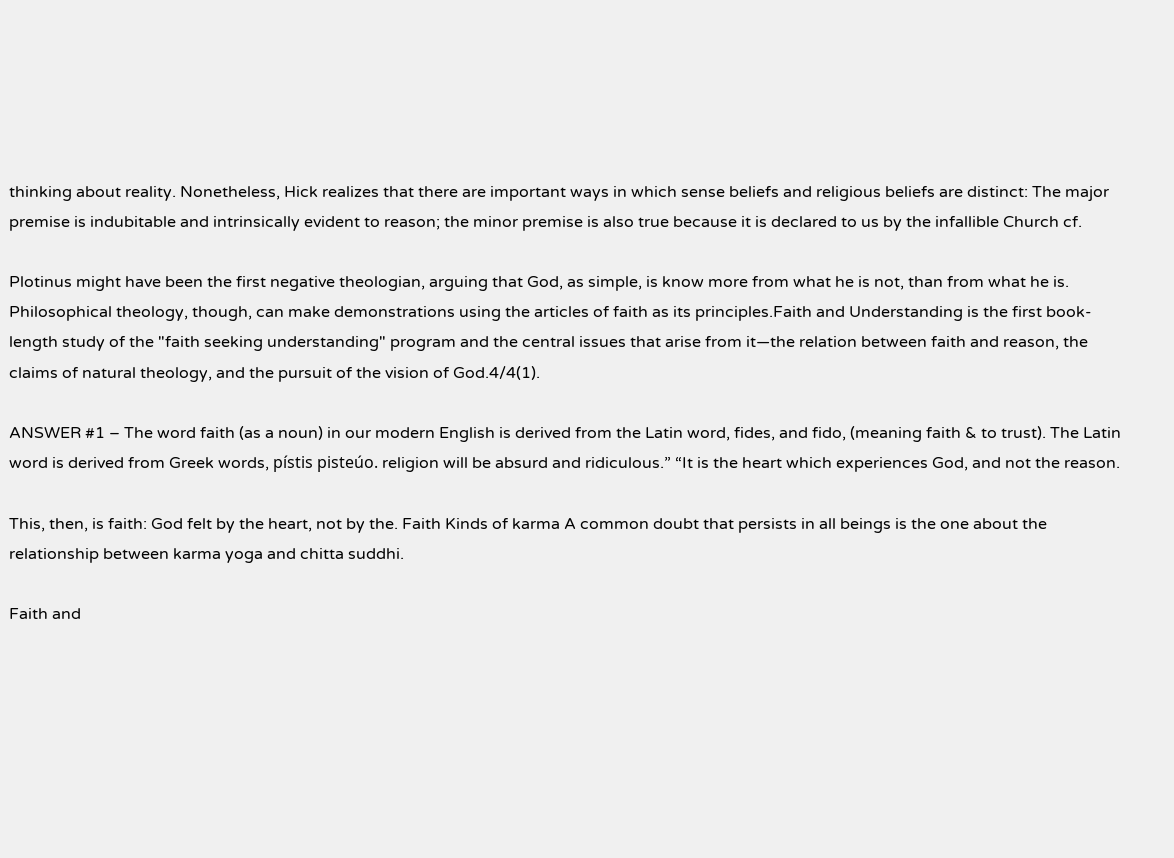thinking about reality. Nonetheless, Hick realizes that there are important ways in which sense beliefs and religious beliefs are distinct: The major premise is indubitable and intrinsically evident to reason; the minor premise is also true because it is declared to us by the infallible Church cf.

Plotinus might have been the first negative theologian, arguing that God, as simple, is know more from what he is not, than from what he is. Philosophical theology, though, can make demonstrations using the articles of faith as its principles.Faith and Understanding is the first book-length study of the "faith seeking understanding" program and the central issues that arise from it—the relation between faith and reason, the claims of natural theology, and the pursuit of the vision of God.4/4(1).

ANSWER #1 – The word faith (as a noun) in our modern English is derived from the Latin word, fides, and fido, (meaning faith & to trust). The Latin word is derived from Greek words, pístis pisteúo. religion will be absurd and ridiculous.” “It is the heart which experiences God, and not the reason.

This, then, is faith: God felt by the heart, not by the. Faith Kinds of karma A common doubt that persists in all beings is the one about the relationship between karma yoga and chitta suddhi.

Faith and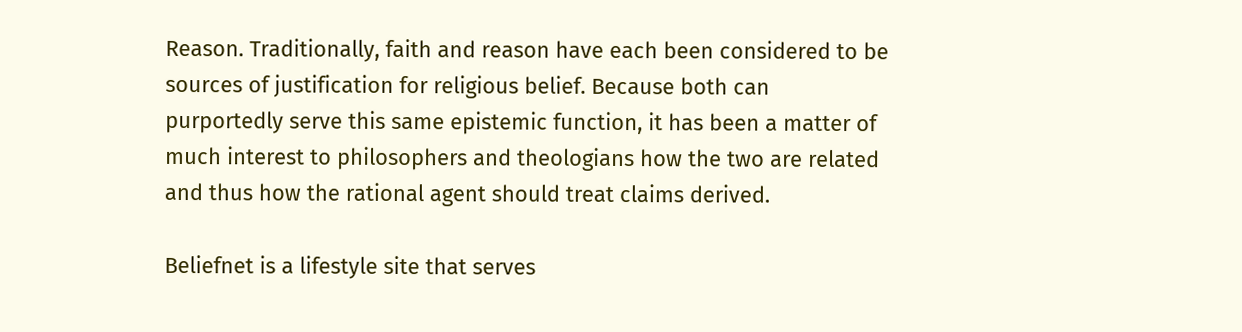Reason. Traditionally, faith and reason have each been considered to be sources of justification for religious belief. Because both can purportedly serve this same epistemic function, it has been a matter of much interest to philosophers and theologians how the two are related and thus how the rational agent should treat claims derived.

Beliefnet is a lifestyle site that serves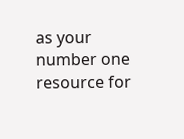as your number one resource for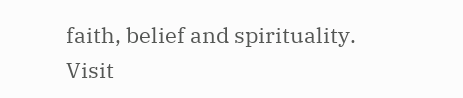faith, belief and spirituality. Visit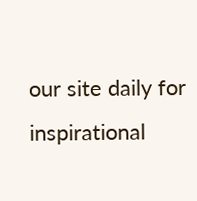our site daily for inspirational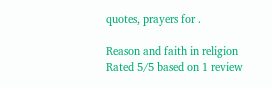quotes, prayers for .

Reason and faith in religion
Rated 5/5 based on 1 review